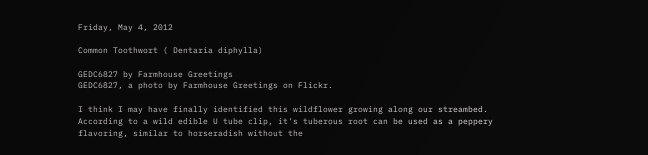Friday, May 4, 2012

Common Toothwort ( Dentaria diphylla)

GEDC6827 by Farmhouse Greetings
GEDC6827, a photo by Farmhouse Greetings on Flickr.

I think I may have finally identified this wildflower growing along our streambed. According to a wild edible U tube clip, it's tuberous root can be used as a peppery flavoring, similar to horseradish without the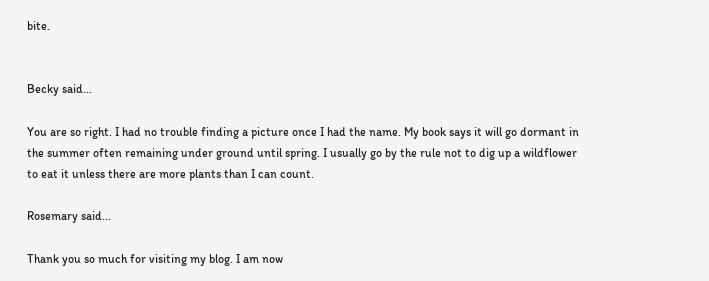bite.


Becky said...

You are so right. I had no trouble finding a picture once I had the name. My book says it will go dormant in the summer often remaining under ground until spring. I usually go by the rule not to dig up a wildflower to eat it unless there are more plants than I can count.

Rosemary said...

Thank you so much for visiting my blog. I am now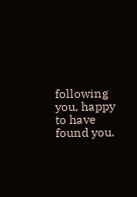following you, happy to have found you.